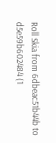Roll Skia from 6dbeac51b44b to d5e59b602484 (1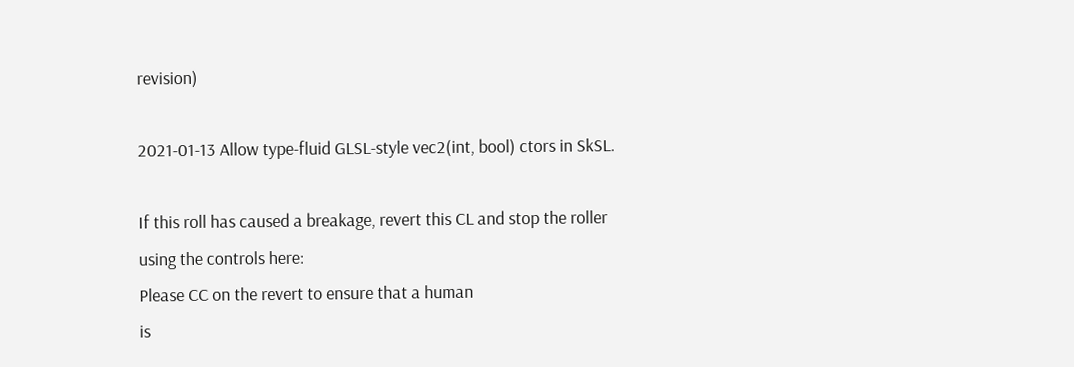revision)

2021-01-13 Allow type-fluid GLSL-style vec2(int, bool) ctors in SkSL.

If this roll has caused a breakage, revert this CL and stop the roller
using the controls here:
Please CC on the revert to ensure that a human
is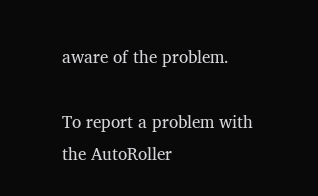aware of the problem.

To report a problem with the AutoRoller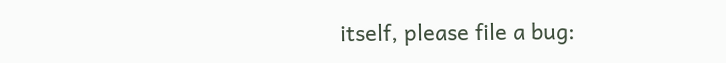itself, please file a bug: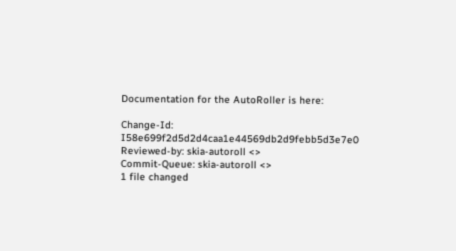Documentation for the AutoRoller is here:

Change-Id: I58e699f2d5d2d4caa1e44569db2d9febb5d3e7e0
Reviewed-by: skia-autoroll <>
Commit-Queue: skia-autoroll <>
1 file changed